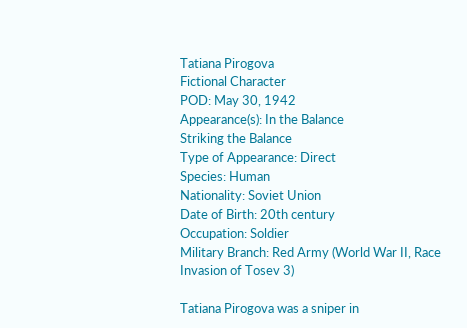Tatiana Pirogova
Fictional Character
POD: May 30, 1942
Appearance(s): In the Balance
Striking the Balance
Type of Appearance: Direct
Species: Human
Nationality: Soviet Union
Date of Birth: 20th century
Occupation: Soldier
Military Branch: Red Army (World War II, Race Invasion of Tosev 3)

Tatiana Pirogova was a sniper in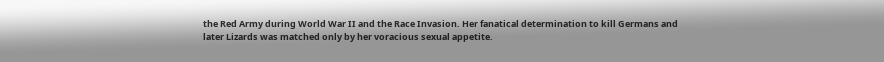the Red Army during World War II and the Race Invasion. Her fanatical determination to kill Germans and later Lizards was matched only by her voracious sexual appetite.